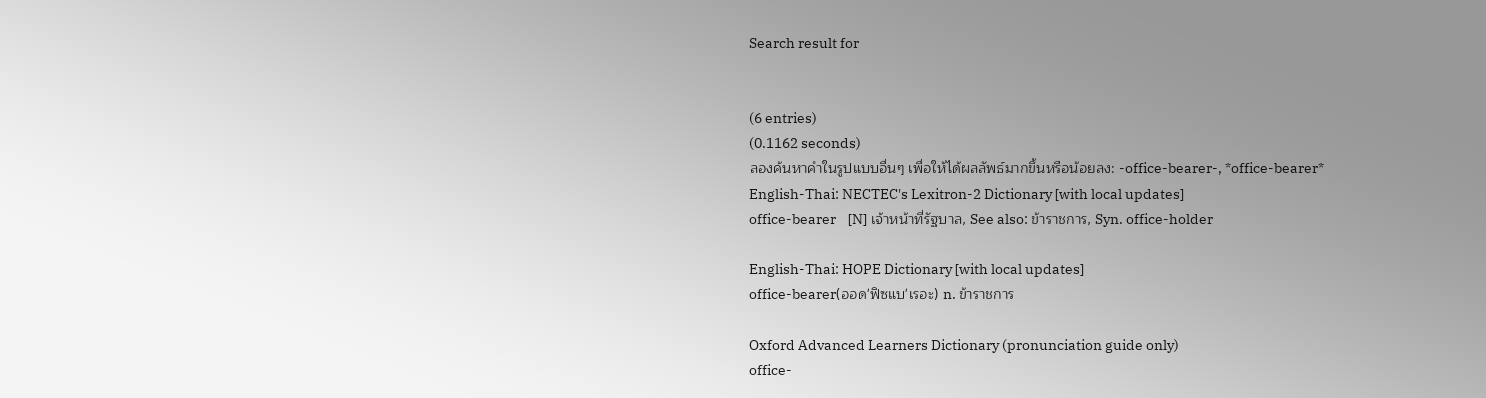Search result for


(6 entries)
(0.1162 seconds)
ลองค้นหาคำในรูปแบบอื่นๆ เพื่อให้ได้ผลลัพธ์มากขึ้นหรือน้อยลง: -office-bearer-, *office-bearer*
English-Thai: NECTEC's Lexitron-2 Dictionary [with local updates]
office-bearer    [N] เจ้าหน้าที่รัฐบาล, See also: ข้าราชการ, Syn. office-holder

English-Thai: HOPE Dictionary [with local updates]
office-bearer(ออด'ฟิซแบ'เรอะ) n. ข้าราชการ

Oxford Advanced Learners Dictionary (pronunciation guide only)
office-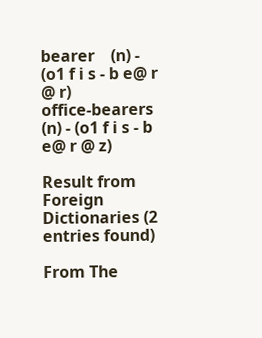bearer    (n) - (o1 f i s - b e@ r @ r)
office-bearers    (n) - (o1 f i s - b e@ r @ z)

Result from Foreign Dictionaries (2 entries found)

From The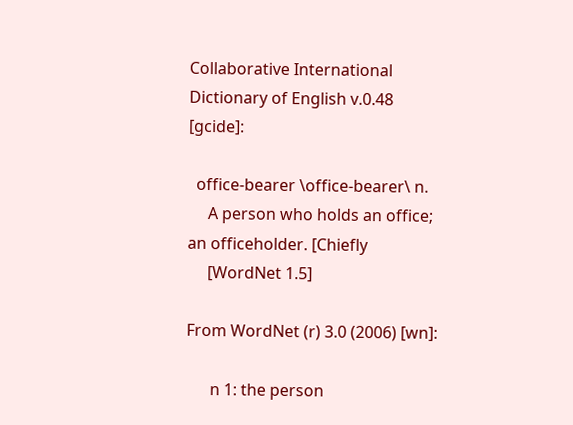Collaborative International Dictionary of English v.0.48 [gcide]:

  office-bearer \office-bearer\ n.
     A person who holds an office; an officeholder. [Chiefly
     [WordNet 1.5]

From WordNet (r) 3.0 (2006) [wn]:

      n 1: the person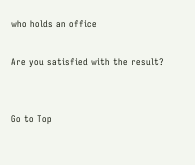who holds an office

Are you satisfied with the result?


Go to Top